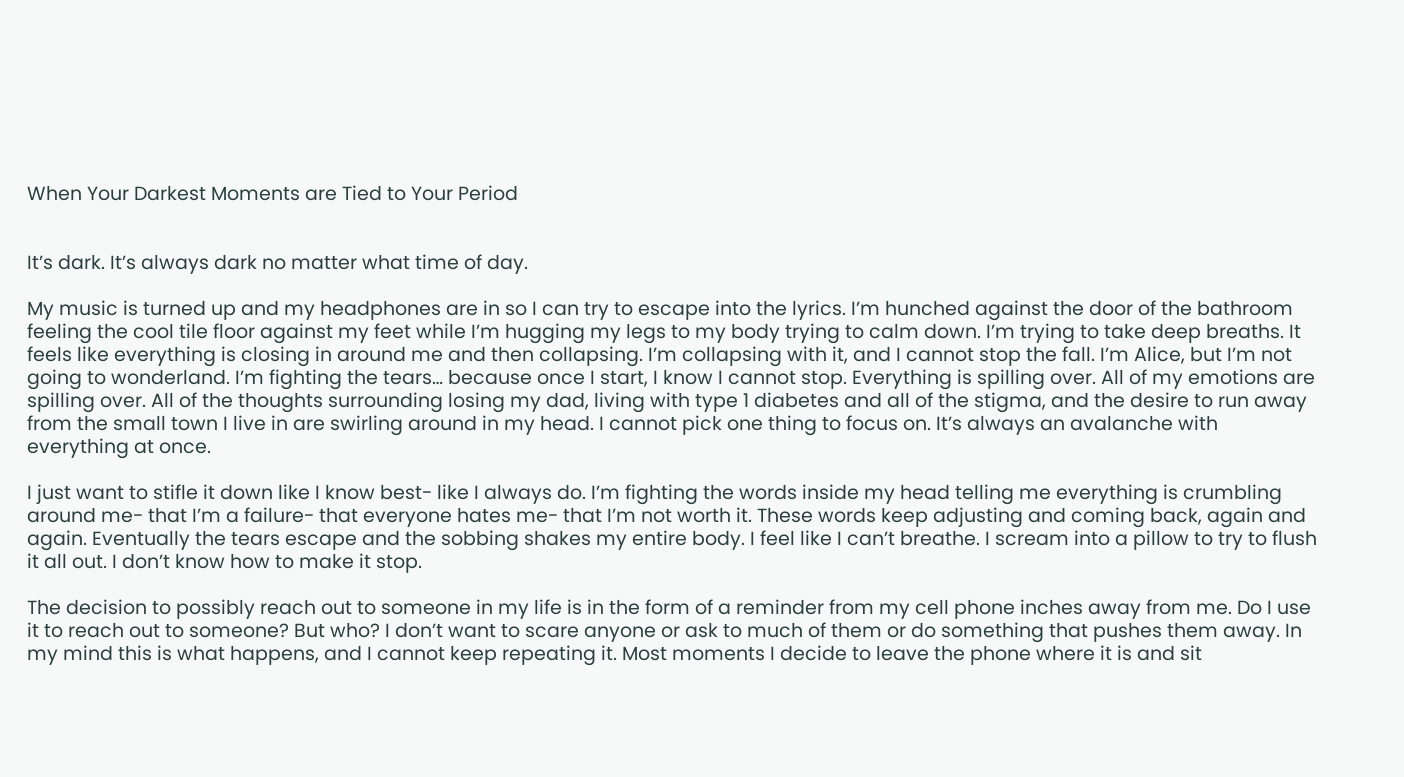When Your Darkest Moments are Tied to Your Period


It’s dark. It’s always dark no matter what time of day.

My music is turned up and my headphones are in so I can try to escape into the lyrics. I’m hunched against the door of the bathroom feeling the cool tile floor against my feet while I’m hugging my legs to my body trying to calm down. I’m trying to take deep breaths. It feels like everything is closing in around me and then collapsing. I’m collapsing with it, and I cannot stop the fall. I’m Alice, but I’m not going to wonderland. I’m fighting the tears… because once I start, I know I cannot stop. Everything is spilling over. All of my emotions are spilling over. All of the thoughts surrounding losing my dad, living with type 1 diabetes and all of the stigma, and the desire to run away from the small town I live in are swirling around in my head. I cannot pick one thing to focus on. It’s always an avalanche with everything at once.

I just want to stifle it down like I know best- like I always do. I’m fighting the words inside my head telling me everything is crumbling around me- that I’m a failure- that everyone hates me- that I’m not worth it. These words keep adjusting and coming back, again and again. Eventually the tears escape and the sobbing shakes my entire body. I feel like I can’t breathe. I scream into a pillow to try to flush it all out. I don’t know how to make it stop.

The decision to possibly reach out to someone in my life is in the form of a reminder from my cell phone inches away from me. Do I use it to reach out to someone? But who? I don’t want to scare anyone or ask to much of them or do something that pushes them away. In my mind this is what happens, and I cannot keep repeating it. Most moments I decide to leave the phone where it is and sit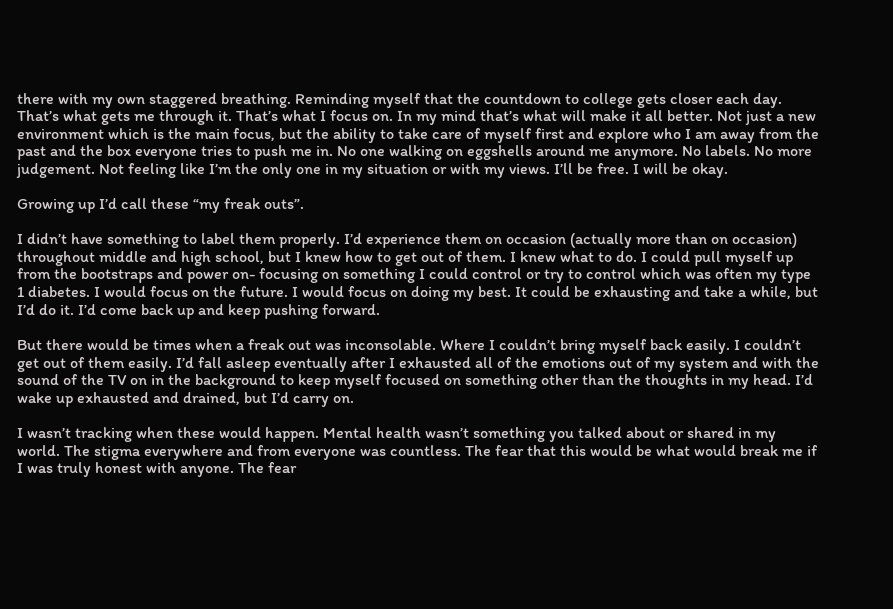there with my own staggered breathing. Reminding myself that the countdown to college gets closer each day. That’s what gets me through it. That’s what I focus on. In my mind that’s what will make it all better. Not just a new environment which is the main focus, but the ability to take care of myself first and explore who I am away from the past and the box everyone tries to push me in. No one walking on eggshells around me anymore. No labels. No more judgement. Not feeling like I’m the only one in my situation or with my views. I’ll be free. I will be okay.

Growing up I’d call these “my freak outs”.

I didn’t have something to label them properly. I’d experience them on occasion (actually more than on occasion) throughout middle and high school, but I knew how to get out of them. I knew what to do. I could pull myself up from the bootstraps and power on- focusing on something I could control or try to control which was often my type 1 diabetes. I would focus on the future. I would focus on doing my best. It could be exhausting and take a while, but I’d do it. I’d come back up and keep pushing forward.

But there would be times when a freak out was inconsolable. Where I couldn’t bring myself back easily. I couldn’t get out of them easily. I’d fall asleep eventually after I exhausted all of the emotions out of my system and with the sound of the TV on in the background to keep myself focused on something other than the thoughts in my head. I’d wake up exhausted and drained, but I’d carry on.

I wasn’t tracking when these would happen. Mental health wasn’t something you talked about or shared in my world. The stigma everywhere and from everyone was countless. The fear that this would be what would break me if I was truly honest with anyone. The fear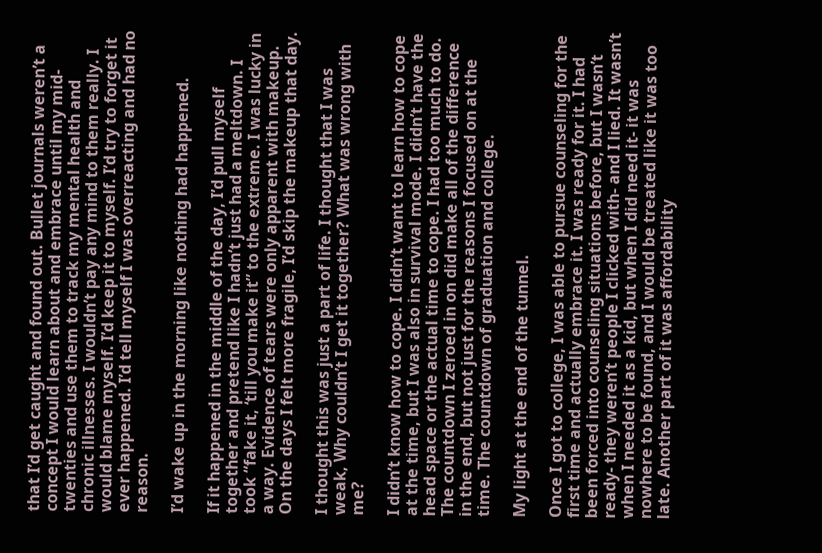that I’d get caught and found out. Bullet journals weren’t a concept I would learn about and embrace until my mid-twenties and use them to track my mental health and chronic illnesses. I wouldn’t pay any mind to them really. I would blame myself. I’d keep it to myself. I’d try to forget it ever happened. I’d tell myself I was overreacting and had no reason.

I’d wake up in the morning like nothing had happened.

If it happened in the middle of the day, I’d pull myself together and pretend like I hadn’t just had a meltdown. I took “fake it, ‘till you make it” to the extreme. I was lucky in a way. Evidence of tears were only apparent with makeup. On the days I felt more fragile, I’d skip the makeup that day.

I thought this was just a part of life. I thought that I was weak, Why couldn’t I get it together? What was wrong with me?

I didn’t know how to cope. I didn’t want to learn how to cope at the time, but I was also in survival mode. I didn’t have the head space or the actual time to cope. I had too much to do. The countdown I zeroed in on did make all of the difference in the end, but not just for the reasons I focused on at the time. The countdown of graduation and college.

My light at the end of the tunnel.

Once I got to college, I was able to pursue counseling for the first time and actually embrace it. I was ready for it. I had been forced into counseling situations before, but I wasn’t ready- they weren’t people I clicked with- and I lied. It wasn’t when I needed it as a kid, but when I did need it- it was nowhere to be found, and I would be treated like it was too late. Another part of it was affordability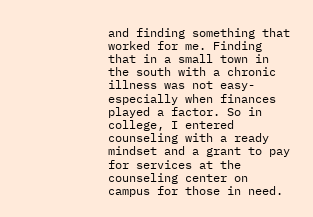and finding something that worked for me. Finding that in a small town in the south with a chronic illness was not easy- especially when finances played a factor. So in college, I entered counseling with a ready mindset and a grant to pay for services at the counseling center on campus for those in need.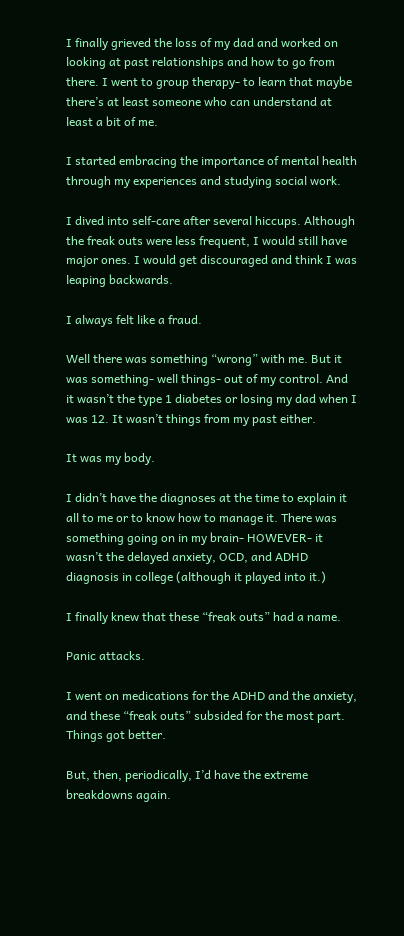I finally grieved the loss of my dad and worked on looking at past relationships and how to go from there. I went to group therapy- to learn that maybe there’s at least someone who can understand at least a bit of me.

I started embracing the importance of mental health through my experiences and studying social work.

I dived into self-care after several hiccups. Although the freak outs were less frequent, I would still have major ones. I would get discouraged and think I was leaping backwards.

I always felt like a fraud.

Well there was something “wrong” with me. But it was something- well things- out of my control. And it wasn’t the type 1 diabetes or losing my dad when I was 12. It wasn’t things from my past either.

It was my body.

I didn’t have the diagnoses at the time to explain it all to me or to know how to manage it. There was something going on in my brain- HOWEVER- it wasn’t the delayed anxiety, OCD, and ADHD diagnosis in college (although it played into it.)

I finally knew that these “freak outs” had a name.

Panic attacks.

I went on medications for the ADHD and the anxiety, and these “freak outs” subsided for the most part. Things got better.

But, then, periodically, I’d have the extreme breakdowns again.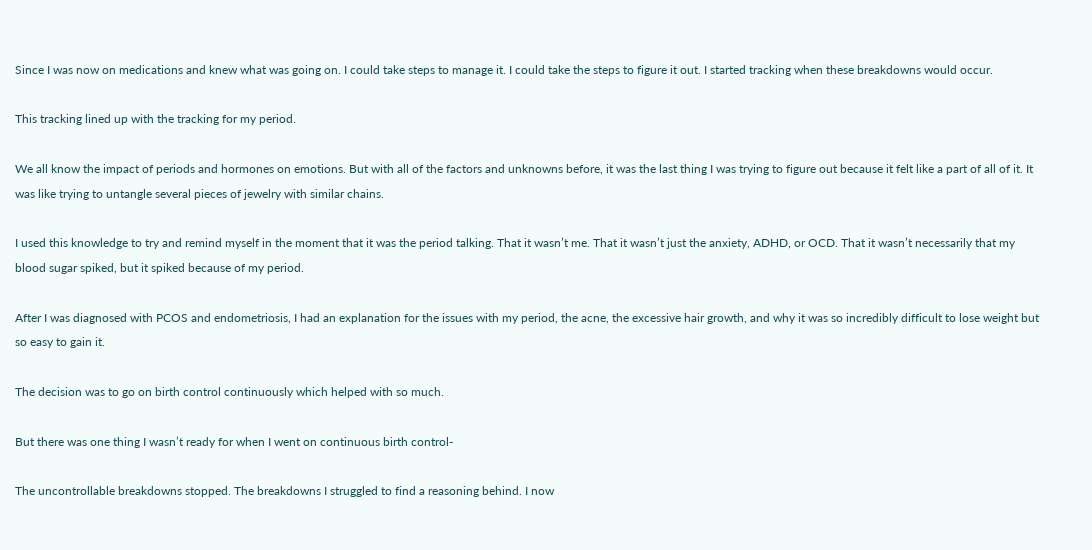Since I was now on medications and knew what was going on. I could take steps to manage it. I could take the steps to figure it out. I started tracking when these breakdowns would occur.

This tracking lined up with the tracking for my period.

We all know the impact of periods and hormones on emotions. But with all of the factors and unknowns before, it was the last thing I was trying to figure out because it felt like a part of all of it. It was like trying to untangle several pieces of jewelry with similar chains.

I used this knowledge to try and remind myself in the moment that it was the period talking. That it wasn’t me. That it wasn’t just the anxiety, ADHD, or OCD. That it wasn’t necessarily that my blood sugar spiked, but it spiked because of my period.

After I was diagnosed with PCOS and endometriosis, I had an explanation for the issues with my period, the acne, the excessive hair growth, and why it was so incredibly difficult to lose weight but so easy to gain it.

The decision was to go on birth control continuously which helped with so much.

But there was one thing I wasn’t ready for when I went on continuous birth control-

The uncontrollable breakdowns stopped. The breakdowns I struggled to find a reasoning behind. I now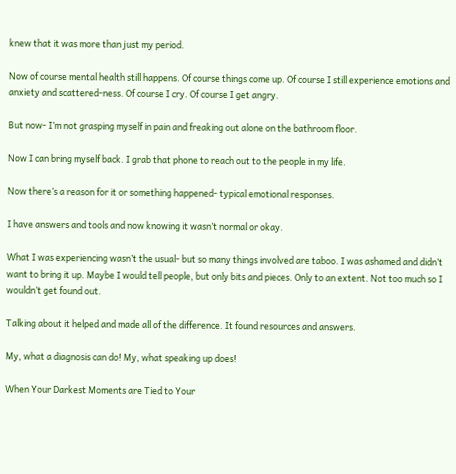knew that it was more than just my period.

Now of course mental health still happens. Of course things come up. Of course I still experience emotions and anxiety and scattered-ness. Of course I cry. Of course I get angry.

But now- I’m not grasping myself in pain and freaking out alone on the bathroom floor.

Now I can bring myself back. I grab that phone to reach out to the people in my life.

Now there’s a reason for it or something happened- typical emotional responses.

I have answers and tools and now knowing it wasn’t normal or okay.

What I was experiencing wasn’t the usual- but so many things involved are taboo. I was ashamed and didn’t want to bring it up. Maybe I would tell people, but only bits and pieces. Only to an extent. Not too much so I wouldn’t get found out.

Talking about it helped and made all of the difference. It found resources and answers.

My, what a diagnosis can do! My, what speaking up does!

When Your Darkest Moments are Tied to Your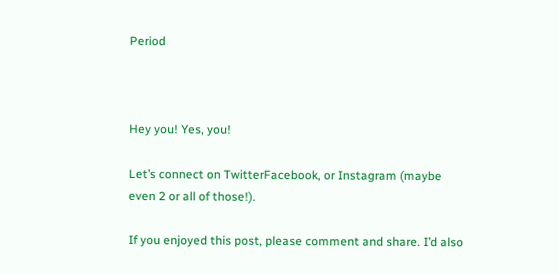Period



Hey you! Yes, you!

Let’s connect on TwitterFacebook, or Instagram (maybe even 2 or all of those!).

If you enjoyed this post, please comment and share. I’d also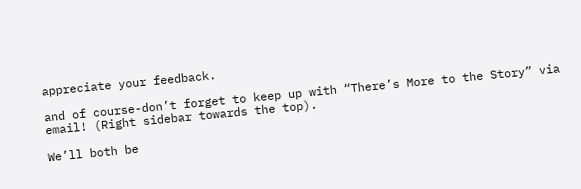appreciate your feedback.

and of course-don’t forget to keep up with “There’s More to the Story” via email! (Right sidebar towards the top).

We’ll both be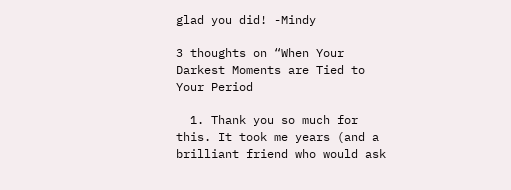glad you did! -Mindy

3 thoughts on “When Your Darkest Moments are Tied to Your Period

  1. Thank you so much for this. It took me years (and a brilliant friend who would ask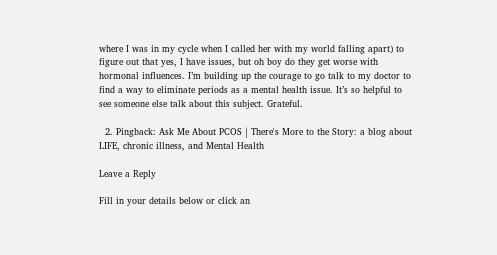where I was in my cycle when I called her with my world falling apart) to figure out that yes, I have issues, but oh boy do they get worse with hormonal influences. I’m building up the courage to go talk to my doctor to find a way to eliminate periods as a mental health issue. It’s so helpful to see someone else talk about this subject. Grateful.

  2. Pingback: Ask Me About PCOS | There's More to the Story: a blog about LIFE, chronic illness, and Mental Health

Leave a Reply

Fill in your details below or click an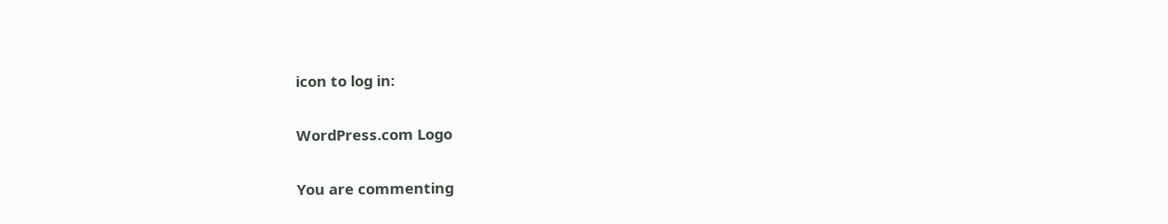icon to log in:

WordPress.com Logo

You are commenting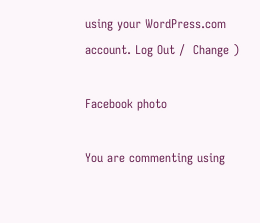using your WordPress.com account. Log Out /  Change )

Facebook photo

You are commenting using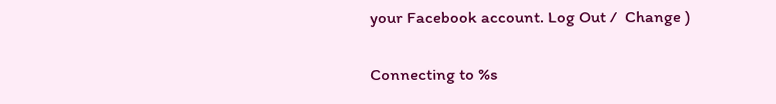your Facebook account. Log Out /  Change )

Connecting to %s